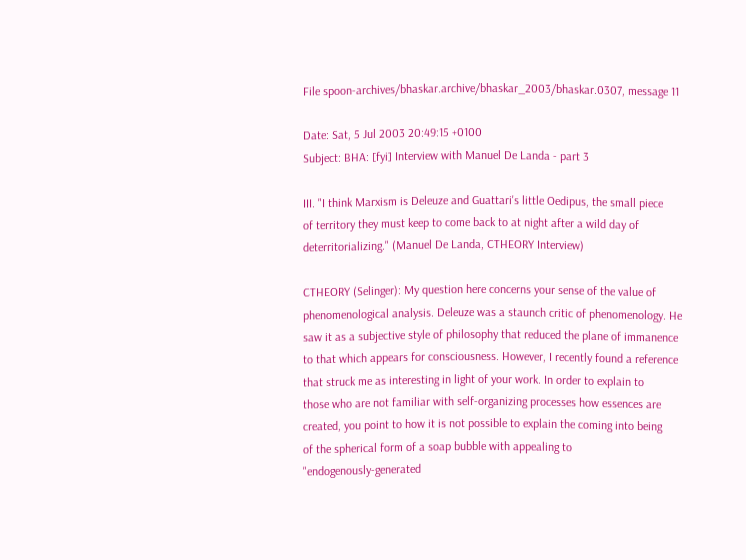File spoon-archives/bhaskar.archive/bhaskar_2003/bhaskar.0307, message 11

Date: Sat, 5 Jul 2003 20:49:15 +0100
Subject: BHA: [fyi] Interview with Manuel De Landa - part 3

III. "I think Marxism is Deleuze and Guattari's little Oedipus, the small piece
of territory they must keep to come back to at night after a wild day of
deterritorializing." (Manuel De Landa, CTHEORY Interview)

CTHEORY (Selinger): My question here concerns your sense of the value of
phenomenological analysis. Deleuze was a staunch critic of phenomenology. He
saw it as a subjective style of philosophy that reduced the plane of immanence
to that which appears for consciousness. However, I recently found a reference
that struck me as interesting in light of your work. In order to explain to
those who are not familiar with self-organizing processes how essences are
created, you point to how it is not possible to explain the coming into being
of the spherical form of a soap bubble with appealing to
"endogenously-generated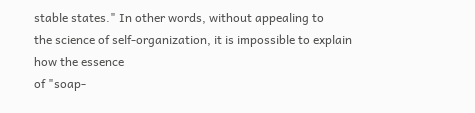stable states." In other words, without appealing to
the science of self-organization, it is impossible to explain how the essence
of "soap-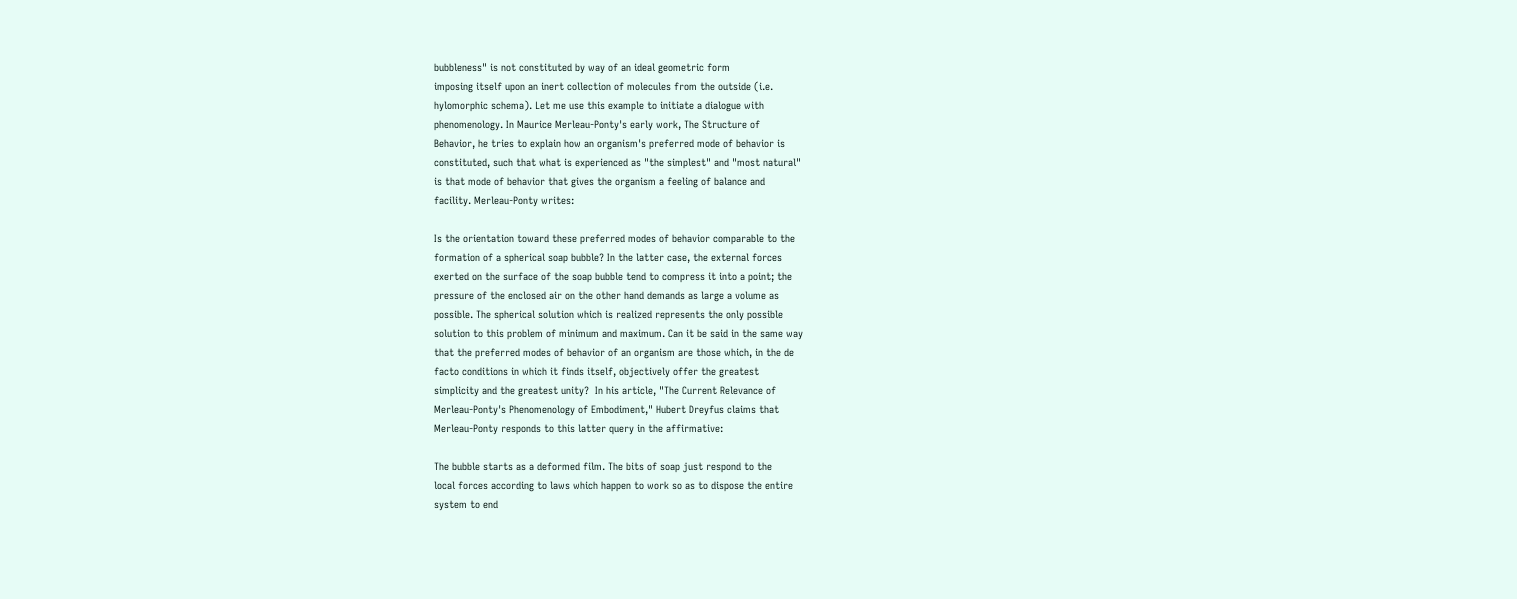bubbleness" is not constituted by way of an ideal geometric form
imposing itself upon an inert collection of molecules from the outside (i.e.
hylomorphic schema). Let me use this example to initiate a dialogue with
phenomenology. In Maurice Merleau-Ponty's early work, The Structure of
Behavior, he tries to explain how an organism's preferred mode of behavior is
constituted, such that what is experienced as "the simplest" and "most natural"
is that mode of behavior that gives the organism a feeling of balance and
facility. Merleau-Ponty writes:

Is the orientation toward these preferred modes of behavior comparable to the
formation of a spherical soap bubble? In the latter case, the external forces
exerted on the surface of the soap bubble tend to compress it into a point; the
pressure of the enclosed air on the other hand demands as large a volume as
possible. The spherical solution which is realized represents the only possible
solution to this problem of minimum and maximum. Can it be said in the same way
that the preferred modes of behavior of an organism are those which, in the de
facto conditions in which it finds itself, objectively offer the greatest
simplicity and the greatest unity?  In his article, "The Current Relevance of
Merleau-Ponty's Phenomenology of Embodiment," Hubert Dreyfus claims that
Merleau-Ponty responds to this latter query in the affirmative:

The bubble starts as a deformed film. The bits of soap just respond to the
local forces according to laws which happen to work so as to dispose the entire
system to end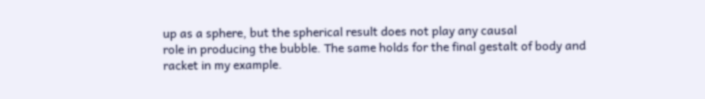up as a sphere, but the spherical result does not play any causal
role in producing the bubble. The same holds for the final gestalt of body and
racket in my example.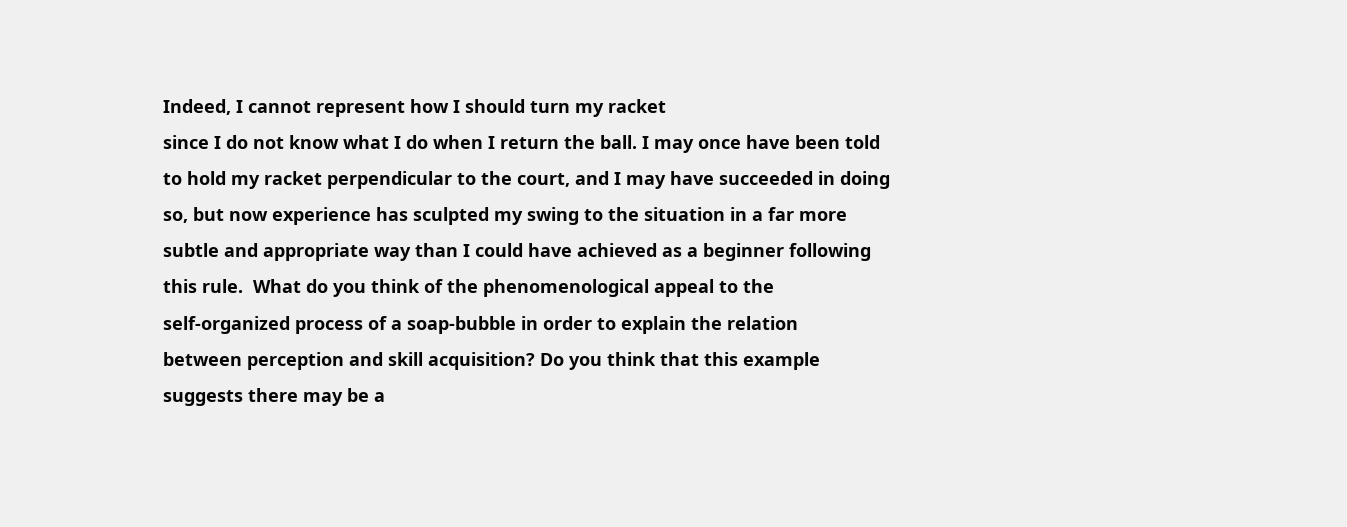Indeed, I cannot represent how I should turn my racket
since I do not know what I do when I return the ball. I may once have been told
to hold my racket perpendicular to the court, and I may have succeeded in doing
so, but now experience has sculpted my swing to the situation in a far more
subtle and appropriate way than I could have achieved as a beginner following
this rule.  What do you think of the phenomenological appeal to the
self-organized process of a soap-bubble in order to explain the relation
between perception and skill acquisition? Do you think that this example
suggests there may be a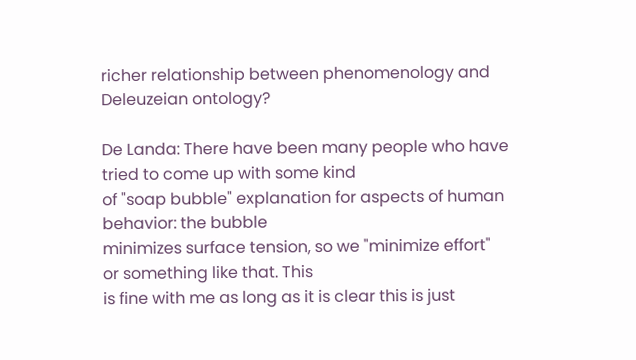richer relationship between phenomenology and
Deleuzeian ontology?

De Landa: There have been many people who have tried to come up with some kind
of "soap bubble" explanation for aspects of human behavior: the bubble
minimizes surface tension, so we "minimize effort" or something like that. This
is fine with me as long as it is clear this is just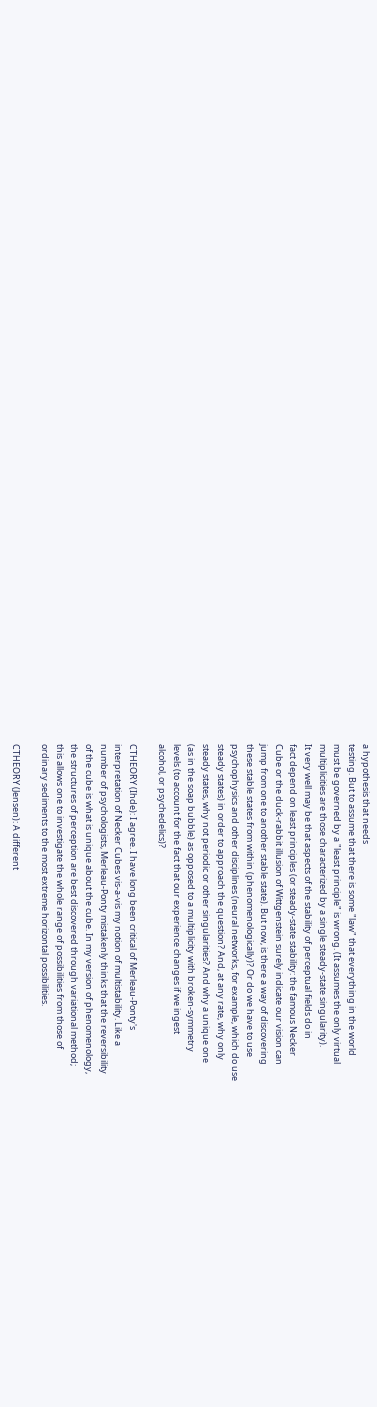a hypothesis that needs
testing. But to assume that there is some "law" that everything in the world
must be governed by a "least principle" is wrong. (It assumes the only virtual
multiplicities are those characterized by a single steady-state singularity).
It very well may be that aspects of the stability of perceptual fields do in
fact depend on least principles (or steady-state stability: the famous Necker
Cube or the duck-rabbit illusion of Wittgenstein surely indicate our vision can
jump from one to another stable state). But now, is there a way of discovering
these stable states from within (phenomenologically)? Or do we have to use
psychophysics and other disciplines (neural networks, for example, which do use
steady states) in order to approach the question? And, at any rate, why only
steady states, why not periodic or other singularities? And why a unique one
(as in the soap bubble) as opposed to a multiplicity with broken-symmetry
levels (to account for the fact that our experience changes if we ingest
alcohol, or psychedelics)?

CTHEORY (Ihde): I agree. I have long been critical of Merleau-Ponty's
interpretation of Necker Cubes vis-a-vis my notion of multistability. Like a
number of psychologists, Merleau-Ponty mistakenly thinks that the reversibility
of the cube is what is unique about the cube. In my version of phenomenology,
the structures of perception are best discovered through variational method;
this allows one to investigate the whole range of possibilities from those of
ordinary sediments to the most extreme horizontal possibilities.

CTHEORY (Jensen): A different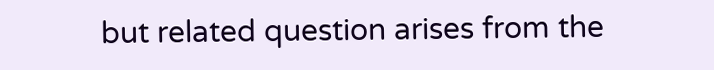but related question arises from the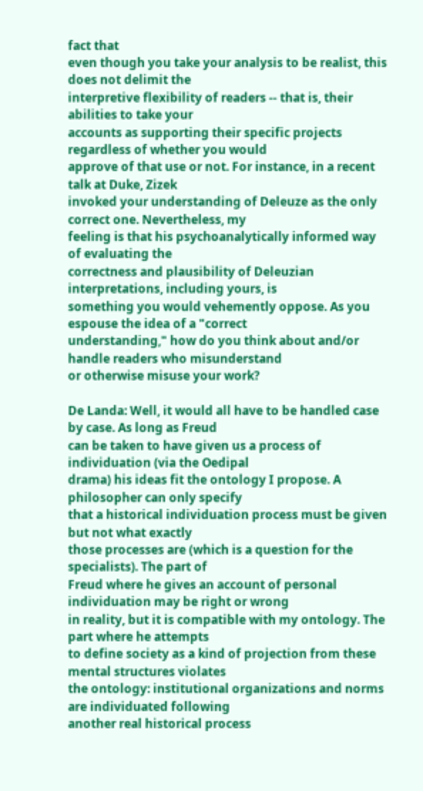fact that
even though you take your analysis to be realist, this does not delimit the
interpretive flexibility of readers -- that is, their abilities to take your
accounts as supporting their specific projects regardless of whether you would
approve of that use or not. For instance, in a recent talk at Duke, Zizek
invoked your understanding of Deleuze as the only correct one. Nevertheless, my
feeling is that his psychoanalytically informed way of evaluating the
correctness and plausibility of Deleuzian interpretations, including yours, is
something you would vehemently oppose. As you espouse the idea of a "correct
understanding," how do you think about and/or handle readers who misunderstand
or otherwise misuse your work?

De Landa: Well, it would all have to be handled case by case. As long as Freud
can be taken to have given us a process of individuation (via the Oedipal
drama) his ideas fit the ontology I propose. A philosopher can only specify
that a historical individuation process must be given but not what exactly
those processes are (which is a question for the specialists). The part of
Freud where he gives an account of personal individuation may be right or wrong
in reality, but it is compatible with my ontology. The part where he attempts
to define society as a kind of projection from these mental structures violates
the ontology: institutional organizations and norms are individuated following
another real historical process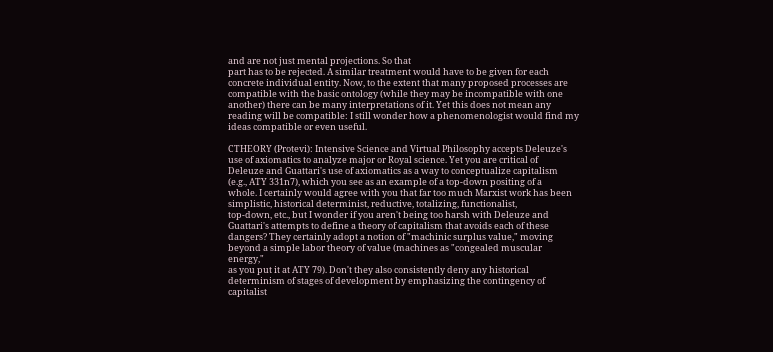and are not just mental projections. So that
part has to be rejected. A similar treatment would have to be given for each
concrete individual entity. Now, to the extent that many proposed processes are
compatible with the basic ontology (while they may be incompatible with one
another) there can be many interpretations of it. Yet this does not mean any
reading will be compatible: I still wonder how a phenomenologist would find my
ideas compatible or even useful.

CTHEORY (Protevi): Intensive Science and Virtual Philosophy accepts Deleuze's
use of axiomatics to analyze major or Royal science. Yet you are critical of
Deleuze and Guattari's use of axiomatics as a way to conceptualize capitalism
(e.g., ATY 331n7), which you see as an example of a top-down positing of a
whole. I certainly would agree with you that far too much Marxist work has been
simplistic, historical determinist, reductive, totalizing, functionalist,
top-down, etc., but I wonder if you aren't being too harsh with Deleuze and
Guattari's attempts to define a theory of capitalism that avoids each of these
dangers? They certainly adopt a notion of "machinic surplus value," moving
beyond a simple labor theory of value (machines as "congealed muscular energy,"
as you put it at ATY 79). Don't they also consistently deny any historical
determinism of stages of development by emphasizing the contingency of
capitalist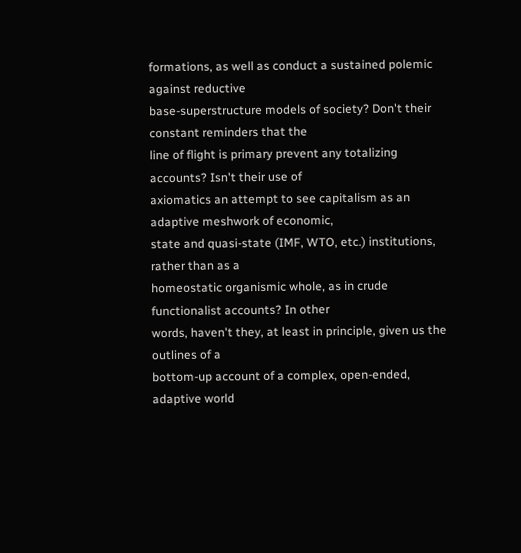formations, as well as conduct a sustained polemic against reductive
base-superstructure models of society? Don't their constant reminders that the
line of flight is primary prevent any totalizing accounts? Isn't their use of
axiomatics an attempt to see capitalism as an adaptive meshwork of economic,
state and quasi-state (IMF, WTO, etc.) institutions, rather than as a
homeostatic organismic whole, as in crude functionalist accounts? In other
words, haven't they, at least in principle, given us the outlines of a
bottom-up account of a complex, open-ended, adaptive world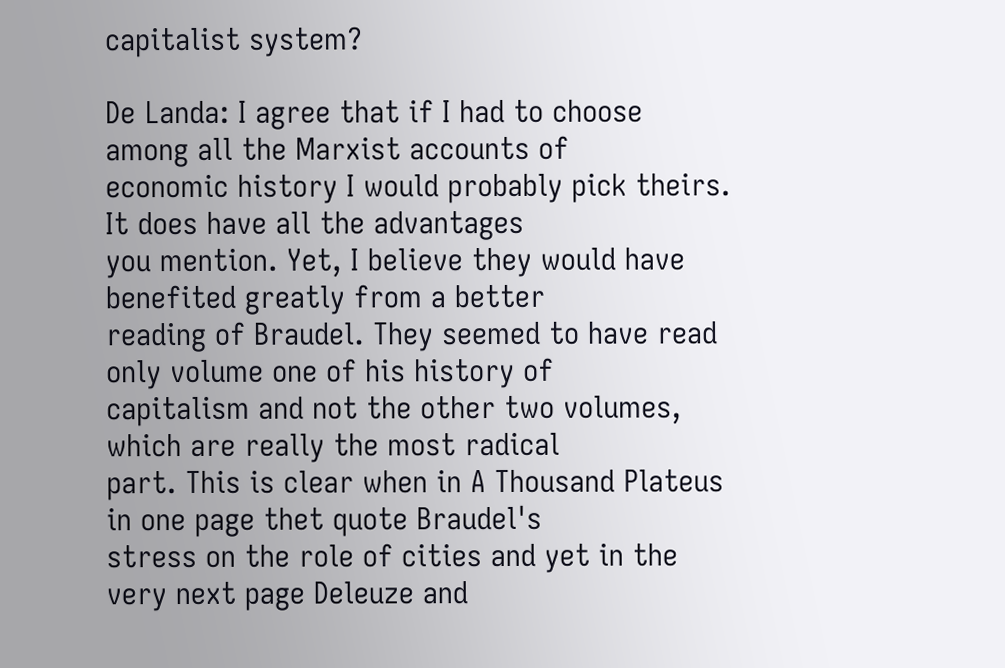capitalist system?

De Landa: I agree that if I had to choose among all the Marxist accounts of
economic history I would probably pick theirs. It does have all the advantages
you mention. Yet, I believe they would have benefited greatly from a better
reading of Braudel. They seemed to have read only volume one of his history of
capitalism and not the other two volumes, which are really the most radical
part. This is clear when in A Thousand Plateus in one page thet quote Braudel's
stress on the role of cities and yet in the very next page Deleuze and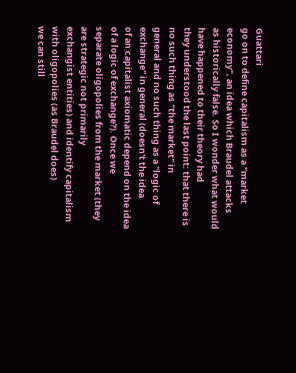Guattari
go on to define capitalism as a "market economy", an idea which Braudel attacks
as historically false. So I wonder what would have happened to their theory had
they understood the last point: that there is no such thing as "the market" in
general and no such thing as a "logic of exchange" in general (doesn't the idea
of an capitalist axiomatic depend on the idea of a logic of exchange?). Once we
separate oligopolies from the market (they are strategic not primarily
exchangist entities) and identify capitalism with oligopolies (as Braudel does)
we can still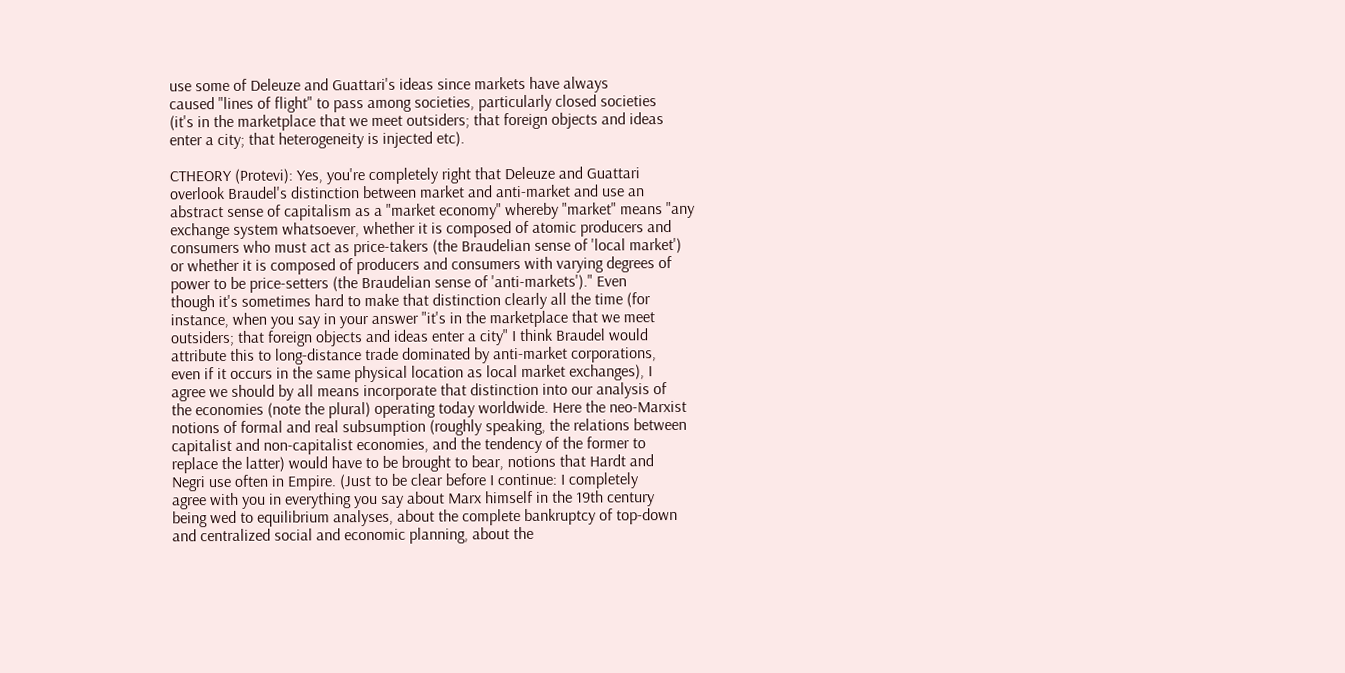use some of Deleuze and Guattari's ideas since markets have always
caused "lines of flight" to pass among societies, particularly closed societies
(it's in the marketplace that we meet outsiders; that foreign objects and ideas
enter a city; that heterogeneity is injected etc).

CTHEORY (Protevi): Yes, you're completely right that Deleuze and Guattari
overlook Braudel's distinction between market and anti-market and use an
abstract sense of capitalism as a "market economy" whereby "market" means "any
exchange system whatsoever, whether it is composed of atomic producers and
consumers who must act as price-takers (the Braudelian sense of 'local market')
or whether it is composed of producers and consumers with varying degrees of
power to be price-setters (the Braudelian sense of 'anti-markets')." Even
though it's sometimes hard to make that distinction clearly all the time (for
instance, when you say in your answer "it's in the marketplace that we meet
outsiders; that foreign objects and ideas enter a city" I think Braudel would
attribute this to long-distance trade dominated by anti-market corporations,
even if it occurs in the same physical location as local market exchanges), I
agree we should by all means incorporate that distinction into our analysis of
the economies (note the plural) operating today worldwide. Here the neo-Marxist
notions of formal and real subsumption (roughly speaking, the relations between
capitalist and non-capitalist economies, and the tendency of the former to
replace the latter) would have to be brought to bear, notions that Hardt and
Negri use often in Empire. (Just to be clear before I continue: I completely
agree with you in everything you say about Marx himself in the 19th century
being wed to equilibrium analyses, about the complete bankruptcy of top-down
and centralized social and economic planning, about the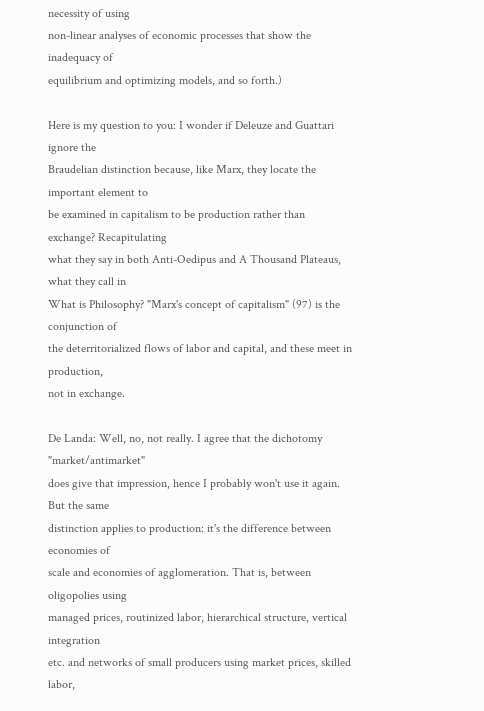necessity of using
non-linear analyses of economic processes that show the inadequacy of
equilibrium and optimizing models, and so forth.)

Here is my question to you: I wonder if Deleuze and Guattari ignore the
Braudelian distinction because, like Marx, they locate the important element to
be examined in capitalism to be production rather than exchange? Recapitulating
what they say in both Anti-Oedipus and A Thousand Plateaus, what they call in
What is Philosophy? "Marx's concept of capitalism" (97) is the conjunction of
the deterritorialized flows of labor and capital, and these meet in production,
not in exchange.

De Landa: Well, no, not really. I agree that the dichotomy "market/antimarket"
does give that impression, hence I probably won't use it again. But the same
distinction applies to production: it's the difference between economies of
scale and economies of agglomeration. That is, between oligopolies using
managed prices, routinized labor, hierarchical structure, vertical integration
etc. and networks of small producers using market prices, skilled labor,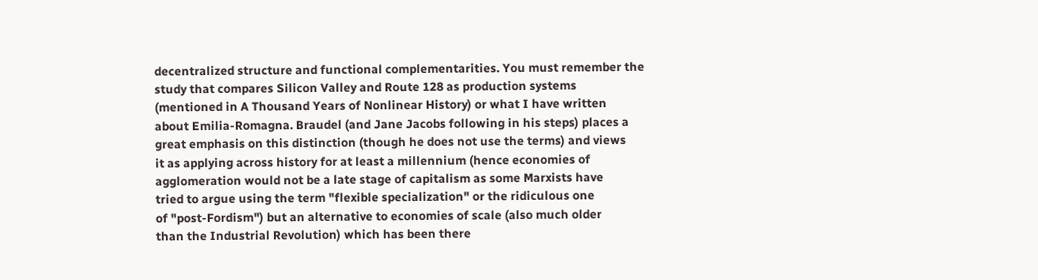decentralized structure and functional complementarities. You must remember the
study that compares Silicon Valley and Route 128 as production systems
(mentioned in A Thousand Years of Nonlinear History) or what I have written
about Emilia-Romagna. Braudel (and Jane Jacobs following in his steps) places a
great emphasis on this distinction (though he does not use the terms) and views
it as applying across history for at least a millennium (hence economies of
agglomeration would not be a late stage of capitalism as some Marxists have
tried to argue using the term "flexible specialization" or the ridiculous one
of "post-Fordism") but an alternative to economies of scale (also much older
than the Industrial Revolution) which has been there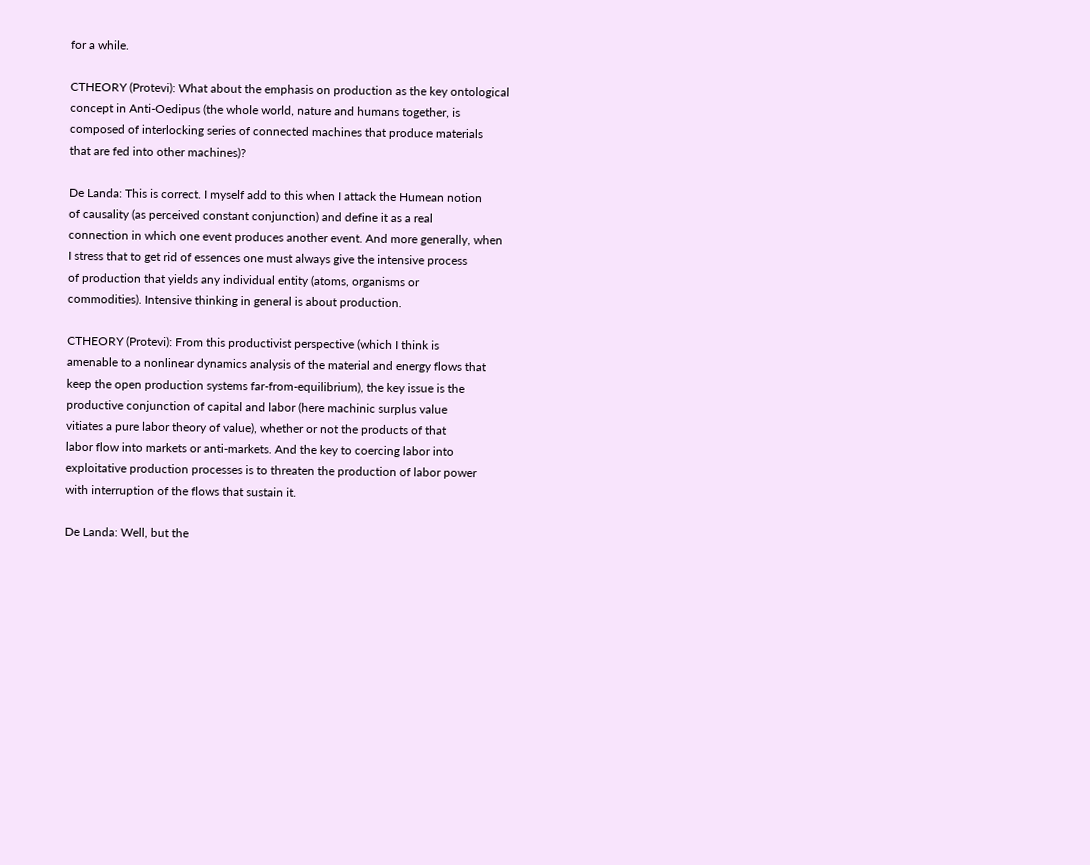for a while.

CTHEORY (Protevi): What about the emphasis on production as the key ontological
concept in Anti-Oedipus (the whole world, nature and humans together, is
composed of interlocking series of connected machines that produce materials
that are fed into other machines)?

De Landa: This is correct. I myself add to this when I attack the Humean notion
of causality (as perceived constant conjunction) and define it as a real
connection in which one event produces another event. And more generally, when
I stress that to get rid of essences one must always give the intensive process
of production that yields any individual entity (atoms, organisms or
commodities). Intensive thinking in general is about production.

CTHEORY (Protevi): From this productivist perspective (which I think is
amenable to a nonlinear dynamics analysis of the material and energy flows that
keep the open production systems far-from-equilibrium), the key issue is the
productive conjunction of capital and labor (here machinic surplus value
vitiates a pure labor theory of value), whether or not the products of that
labor flow into markets or anti-markets. And the key to coercing labor into
exploitative production processes is to threaten the production of labor power
with interruption of the flows that sustain it.

De Landa: Well, but the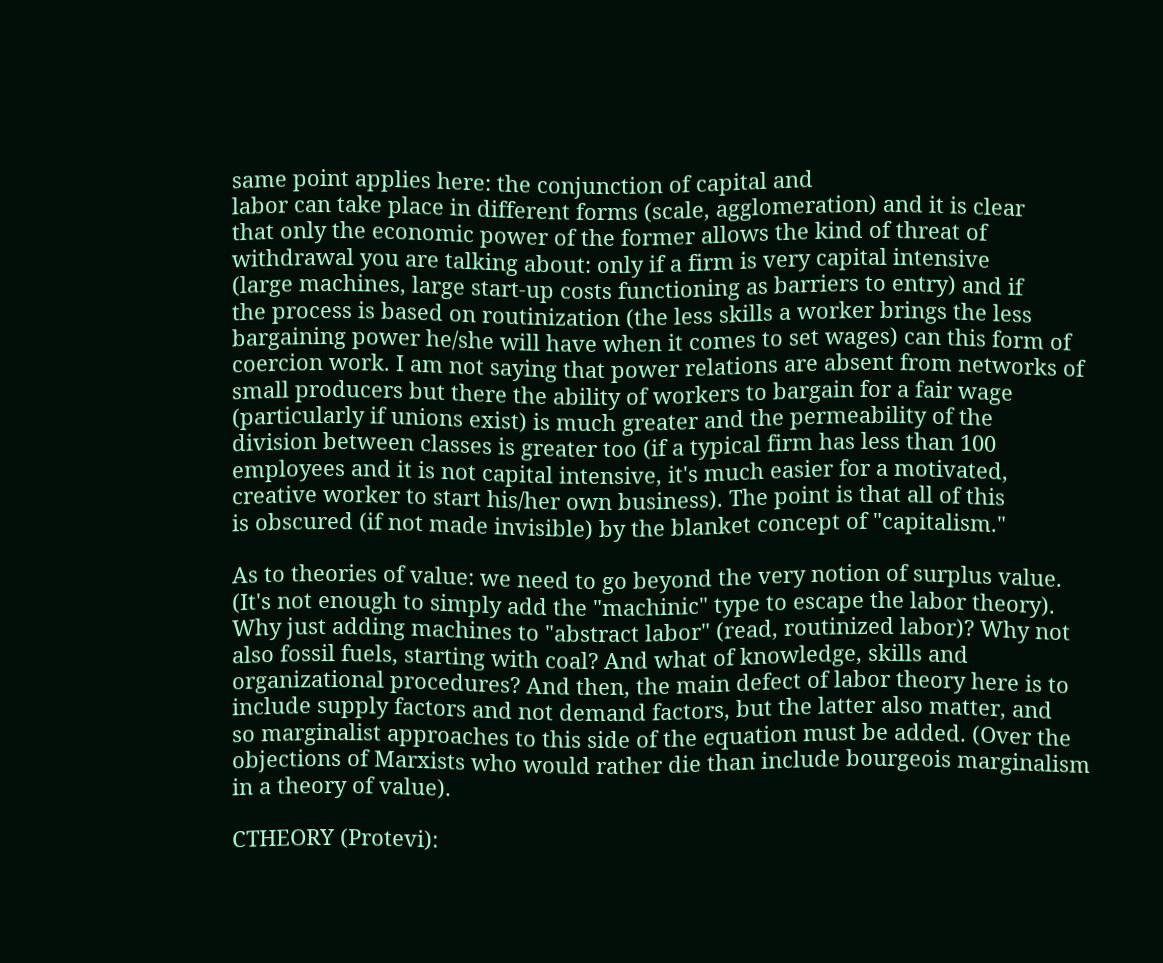same point applies here: the conjunction of capital and
labor can take place in different forms (scale, agglomeration) and it is clear
that only the economic power of the former allows the kind of threat of
withdrawal you are talking about: only if a firm is very capital intensive
(large machines, large start-up costs functioning as barriers to entry) and if
the process is based on routinization (the less skills a worker brings the less
bargaining power he/she will have when it comes to set wages) can this form of
coercion work. I am not saying that power relations are absent from networks of
small producers but there the ability of workers to bargain for a fair wage
(particularly if unions exist) is much greater and the permeability of the
division between classes is greater too (if a typical firm has less than 100
employees and it is not capital intensive, it's much easier for a motivated,
creative worker to start his/her own business). The point is that all of this
is obscured (if not made invisible) by the blanket concept of "capitalism."

As to theories of value: we need to go beyond the very notion of surplus value.
(It's not enough to simply add the "machinic" type to escape the labor theory).
Why just adding machines to "abstract labor" (read, routinized labor)? Why not
also fossil fuels, starting with coal? And what of knowledge, skills and
organizational procedures? And then, the main defect of labor theory here is to
include supply factors and not demand factors, but the latter also matter, and
so marginalist approaches to this side of the equation must be added. (Over the
objections of Marxists who would rather die than include bourgeois marginalism
in a theory of value).

CTHEORY (Protevi):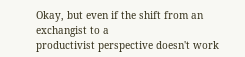Okay, but even if the shift from an exchangist to a
productivist perspective doesn't work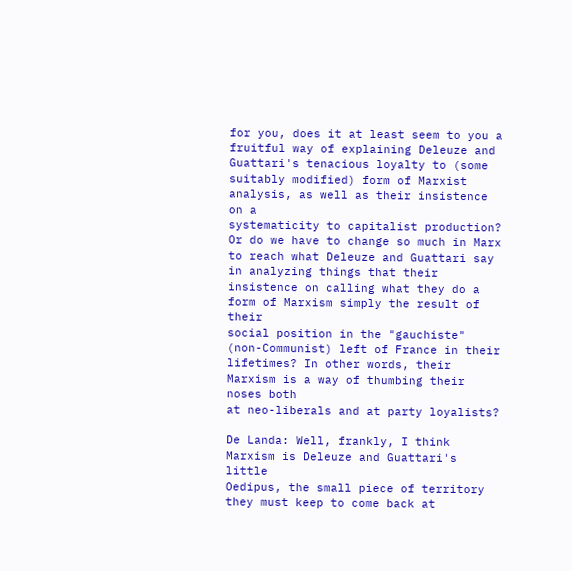for you, does it at least seem to you a
fruitful way of explaining Deleuze and Guattari's tenacious loyalty to (some
suitably modified) form of Marxist analysis, as well as their insistence on a
systematicity to capitalist production? Or do we have to change so much in Marx
to reach what Deleuze and Guattari say in analyzing things that their
insistence on calling what they do a form of Marxism simply the result of their
social position in the "gauchiste" (non-Communist) left of France in their
lifetimes? In other words, their Marxism is a way of thumbing their noses both
at neo-liberals and at party loyalists?

De Landa: Well, frankly, I think Marxism is Deleuze and Guattari's little
Oedipus, the small piece of territory they must keep to come back at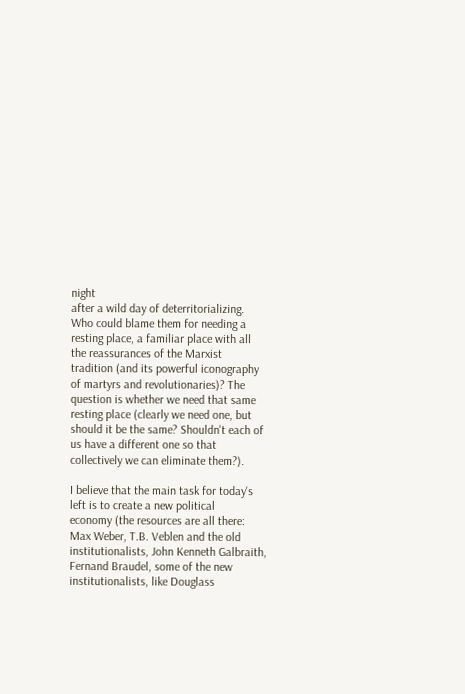night
after a wild day of deterritorializing. Who could blame them for needing a
resting place, a familiar place with all the reassurances of the Marxist
tradition (and its powerful iconography of martyrs and revolutionaries)? The
question is whether we need that same resting place (clearly we need one, but
should it be the same? Shouldn't each of us have a different one so that
collectively we can eliminate them?).

I believe that the main task for today's left is to create a new political
economy (the resources are all there: Max Weber, T.B. Veblen and the old
institutionalists, John Kenneth Galbraith, Fernand Braudel, some of the new
institutionalists, like Douglass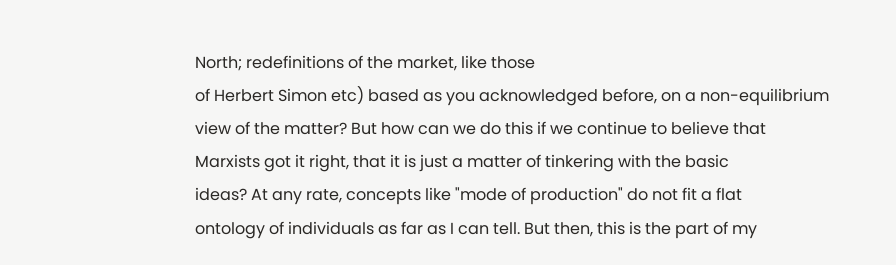North; redefinitions of the market, like those
of Herbert Simon etc) based as you acknowledged before, on a non-equilibrium
view of the matter? But how can we do this if we continue to believe that
Marxists got it right, that it is just a matter of tinkering with the basic
ideas? At any rate, concepts like "mode of production" do not fit a flat
ontology of individuals as far as I can tell. But then, this is the part of my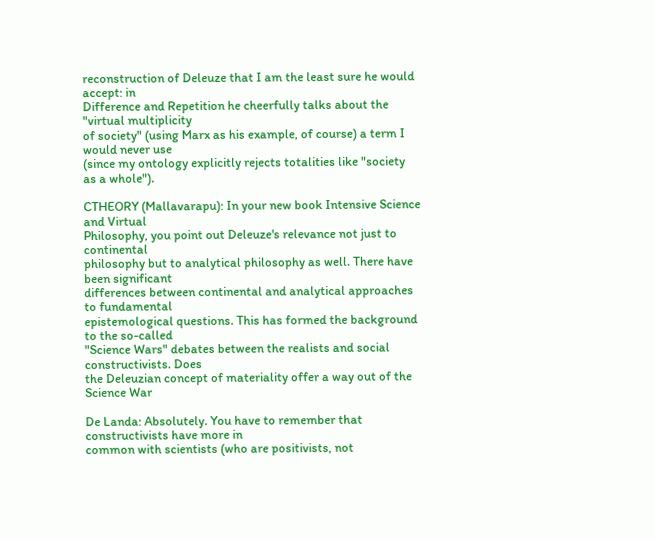reconstruction of Deleuze that I am the least sure he would accept: in
Difference and Repetition he cheerfully talks about the "virtual multiplicity
of society" (using Marx as his example, of course) a term I would never use
(since my ontology explicitly rejects totalities like "society as a whole").

CTHEORY (Mallavarapu): In your new book Intensive Science and Virtual
Philosophy, you point out Deleuze's relevance not just to continental
philosophy but to analytical philosophy as well. There have been significant
differences between continental and analytical approaches to fundamental
epistemological questions. This has formed the background to the so-called
"Science Wars" debates between the realists and social constructivists. Does
the Deleuzian concept of materiality offer a way out of the Science War

De Landa: Absolutely. You have to remember that constructivists have more in
common with scientists (who are positivists, not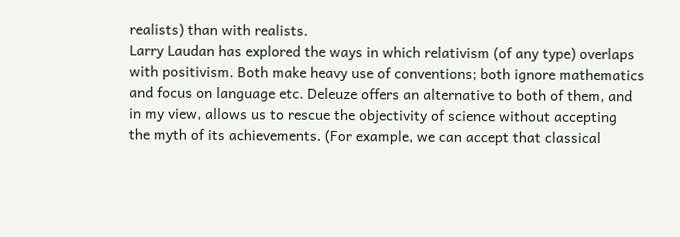realists) than with realists.
Larry Laudan has explored the ways in which relativism (of any type) overlaps
with positivism. Both make heavy use of conventions; both ignore mathematics
and focus on language etc. Deleuze offers an alternative to both of them, and
in my view, allows us to rescue the objectivity of science without accepting
the myth of its achievements. (For example, we can accept that classical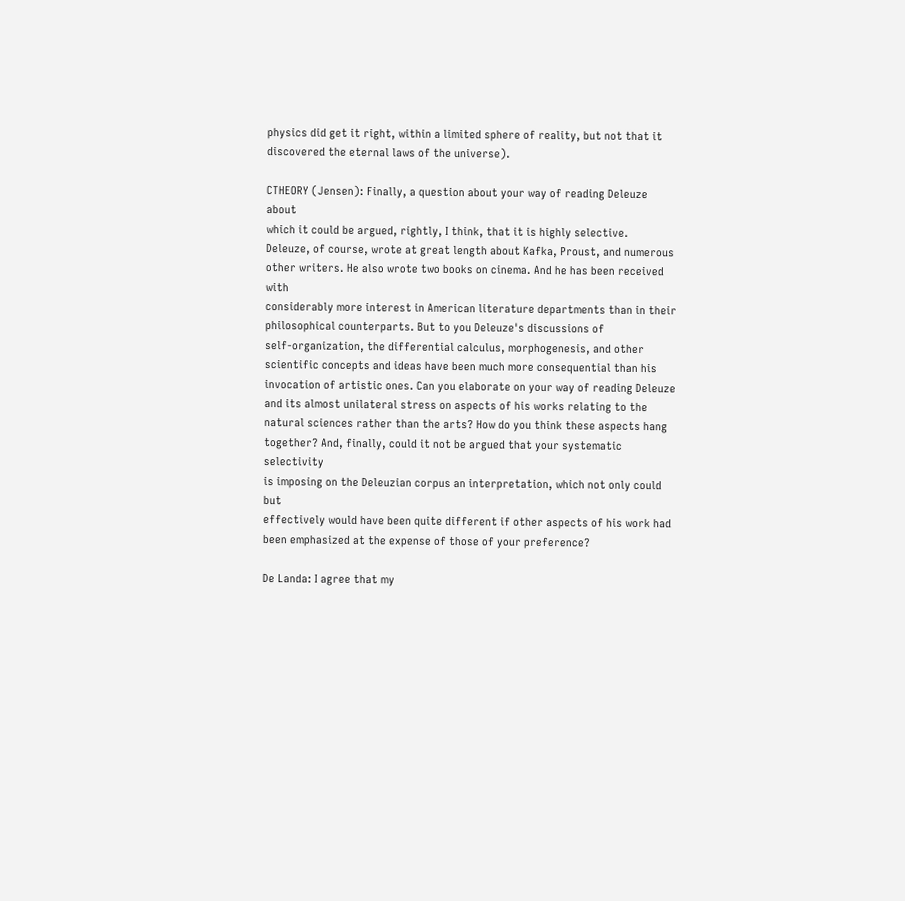physics did get it right, within a limited sphere of reality, but not that it
discovered the eternal laws of the universe).

CTHEORY (Jensen): Finally, a question about your way of reading Deleuze about
which it could be argued, rightly, I think, that it is highly selective.
Deleuze, of course, wrote at great length about Kafka, Proust, and numerous
other writers. He also wrote two books on cinema. And he has been received with
considerably more interest in American literature departments than in their
philosophical counterparts. But to you Deleuze's discussions of
self-organization, the differential calculus, morphogenesis, and other
scientific concepts and ideas have been much more consequential than his
invocation of artistic ones. Can you elaborate on your way of reading Deleuze
and its almost unilateral stress on aspects of his works relating to the
natural sciences rather than the arts? How do you think these aspects hang
together? And, finally, could it not be argued that your systematic selectivity
is imposing on the Deleuzian corpus an interpretation, which not only could but
effectively would have been quite different if other aspects of his work had
been emphasized at the expense of those of your preference?

De Landa: I agree that my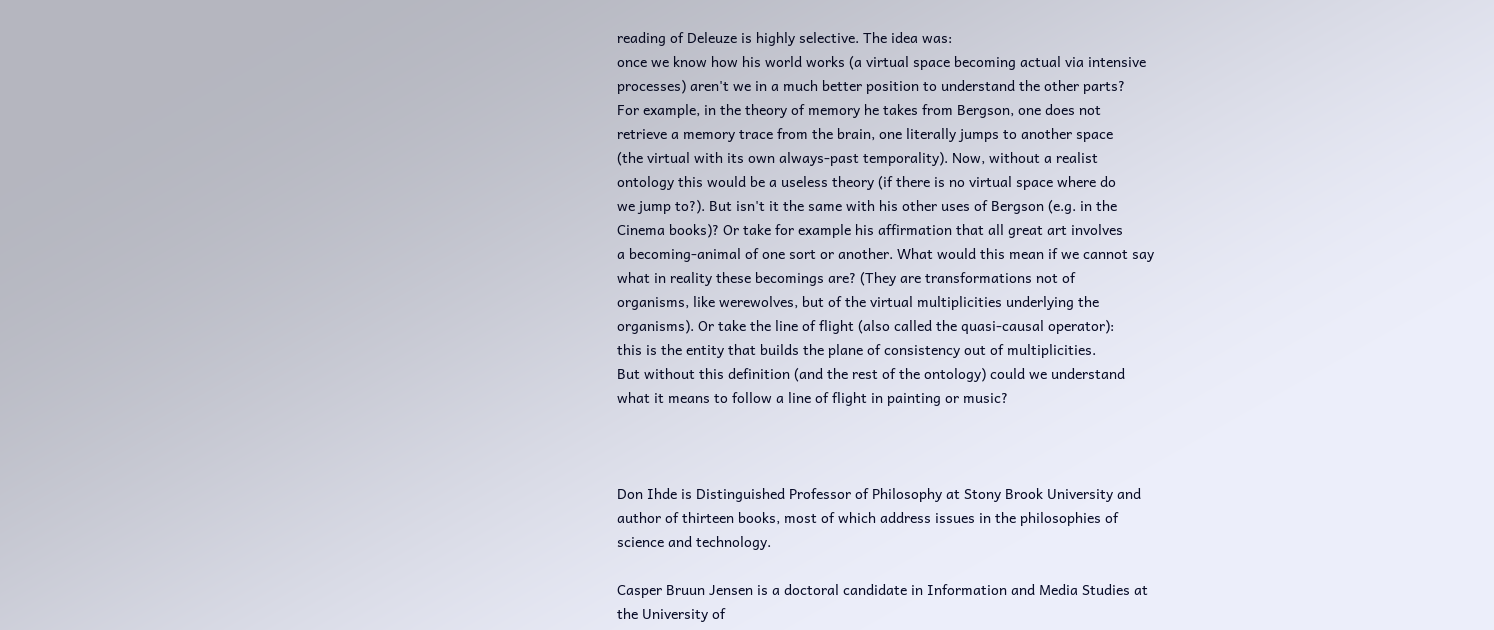reading of Deleuze is highly selective. The idea was:
once we know how his world works (a virtual space becoming actual via intensive
processes) aren't we in a much better position to understand the other parts?
For example, in the theory of memory he takes from Bergson, one does not
retrieve a memory trace from the brain, one literally jumps to another space
(the virtual with its own always-past temporality). Now, without a realist
ontology this would be a useless theory (if there is no virtual space where do
we jump to?). But isn't it the same with his other uses of Bergson (e.g. in the
Cinema books)? Or take for example his affirmation that all great art involves
a becoming-animal of one sort or another. What would this mean if we cannot say
what in reality these becomings are? (They are transformations not of
organisms, like werewolves, but of the virtual multiplicities underlying the
organisms). Or take the line of flight (also called the quasi-causal operator):
this is the entity that builds the plane of consistency out of multiplicities.
But without this definition (and the rest of the ontology) could we understand
what it means to follow a line of flight in painting or music?



Don Ihde is Distinguished Professor of Philosophy at Stony Brook University and
author of thirteen books, most of which address issues in the philosophies of
science and technology.

Casper Bruun Jensen is a doctoral candidate in Information and Media Studies at
the University of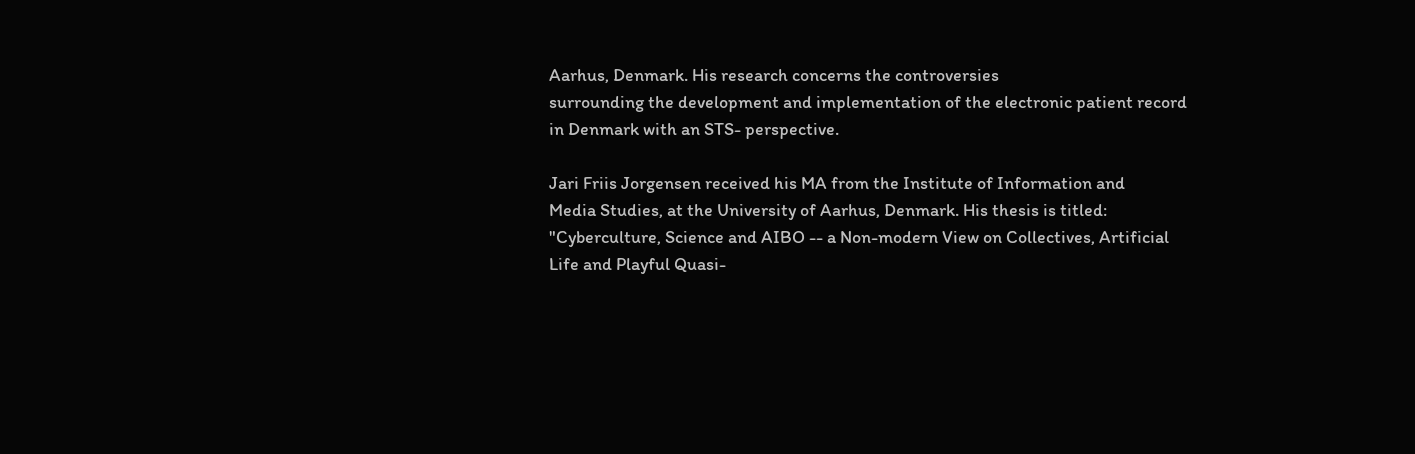Aarhus, Denmark. His research concerns the controversies
surrounding the development and implementation of the electronic patient record
in Denmark with an STS- perspective.

Jari Friis Jorgensen received his MA from the Institute of Information and
Media Studies, at the University of Aarhus, Denmark. His thesis is titled:
"Cyberculture, Science and AIBO -- a Non-modern View on Collectives, Artificial
Life and Playful Quasi-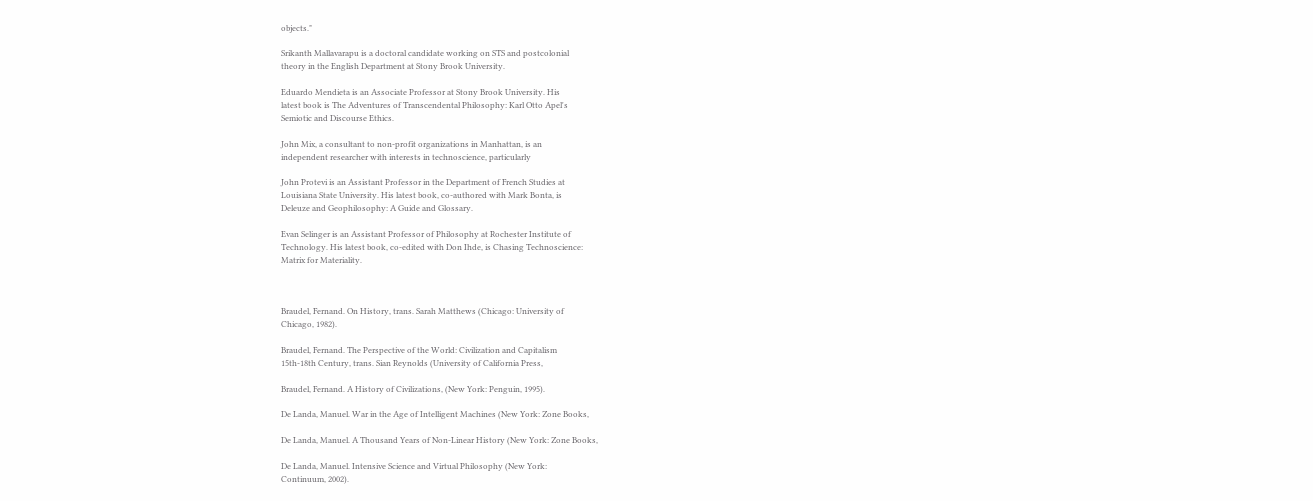objects."

Srikanth Mallavarapu is a doctoral candidate working on STS and postcolonial
theory in the English Department at Stony Brook University.

Eduardo Mendieta is an Associate Professor at Stony Brook University. His
latest book is The Adventures of Transcendental Philosophy: Karl Otto Apel's
Semiotic and Discourse Ethics.

John Mix, a consultant to non-profit organizations in Manhattan, is an
independent researcher with interests in technoscience, particularly

John Protevi is an Assistant Professor in the Department of French Studies at
Louisiana State University. His latest book, co-authored with Mark Bonta, is
Deleuze and Geophilosophy: A Guide and Glossary.

Evan Selinger is an Assistant Professor of Philosophy at Rochester Institute of
Technology. His latest book, co-edited with Don Ihde, is Chasing Technoscience:
Matrix for Materiality.



Braudel, Fernand. On History, trans. Sarah Matthews (Chicago: University of
Chicago, 1982).

Braudel, Fernand. The Perspective of the World: Civilization and Capitalism
15th-18th Century, trans. Sian Reynolds (University of California Press,

Braudel, Fernand. A History of Civilizations, (New York: Penguin, 1995).

De Landa, Manuel. War in the Age of Intelligent Machines (New York: Zone Books,

De Landa, Manuel. A Thousand Years of Non-Linear History (New York: Zone Books,

De Landa, Manuel. Intensive Science and Virtual Philosophy (New York:
Continuum, 2002).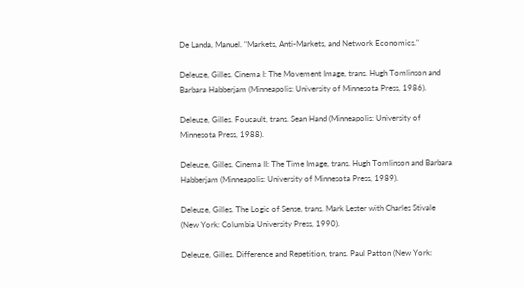De Landa, Manuel. "Markets, Anti-Markets, and Network Economics."

Deleuze, Gilles. Cinema I: The Movement Image, trans. Hugh Tomlinson and
Barbara Habberjam (Minneapolis: University of Minnesota Press, 1986).

Deleuze, Gilles. Foucault, trans. Sean Hand (Minneapolis: University of
Minnesota Press, 1988).

Deleuze, Gilles. Cinema II: The Time Image, trans. Hugh Tomlinson and Barbara
Habberjam (Minneapolis: University of Minnesota Press, 1989).

Deleuze, Gilles. The Logic of Sense, trans. Mark Lester with Charles Stivale
(New York: Columbia University Press, 1990).

Deleuze, Gilles. Difference and Repetition, trans. Paul Patton (New York: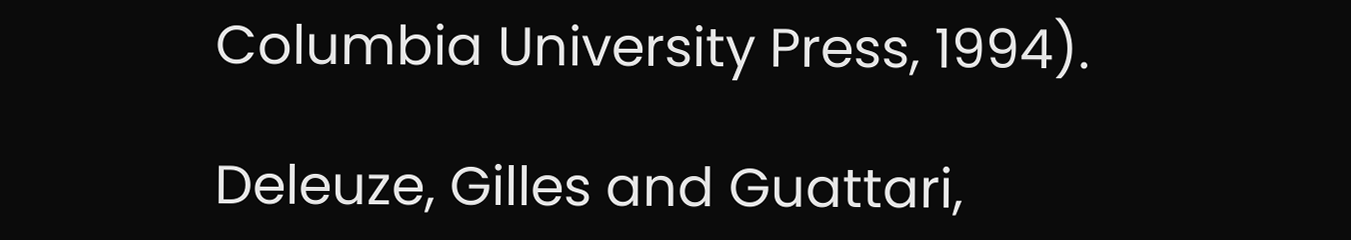Columbia University Press, 1994).

Deleuze, Gilles and Guattari,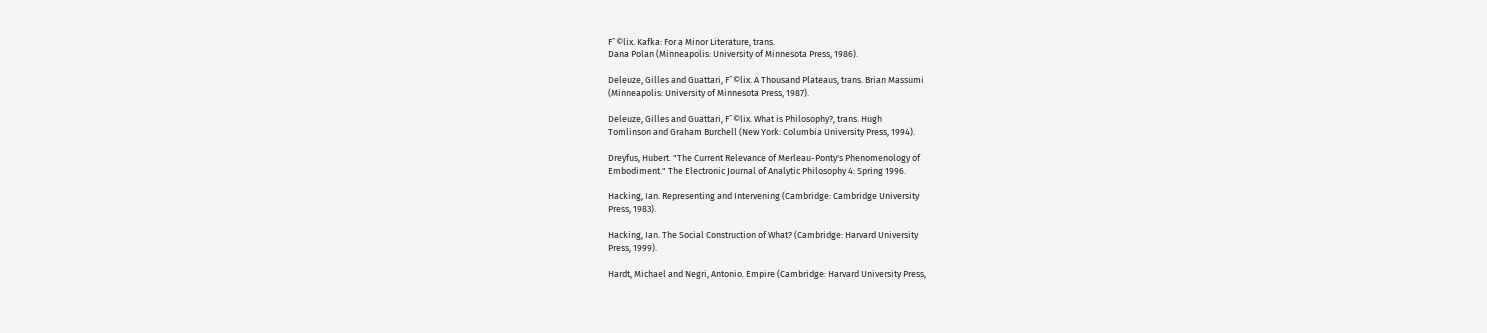Fˆ©lix. Kafka: For a Minor Literature, trans.
Dana Polan (Minneapolis: University of Minnesota Press, 1986).

Deleuze, Gilles and Guattari, Fˆ©lix. A Thousand Plateaus, trans. Brian Massumi
(Minneapolis: University of Minnesota Press, 1987).

Deleuze, Gilles and Guattari, Fˆ©lix. What is Philosophy?, trans. Hugh
Tomlinson and Graham Burchell (New York: Columbia University Press, 1994).

Dreyfus, Hubert. "The Current Relevance of Merleau-Ponty's Phenomenology of
Embodiment." The Electronic Journal of Analytic Philosophy 4: Spring 1996.

Hacking, Ian. Representing and Intervening (Cambridge: Cambridge University
Press, 1983).

Hacking, Ian. The Social Construction of What? (Cambridge: Harvard University
Press, 1999).

Hardt, Michael and Negri, Antonio. Empire (Cambridge: Harvard University Press,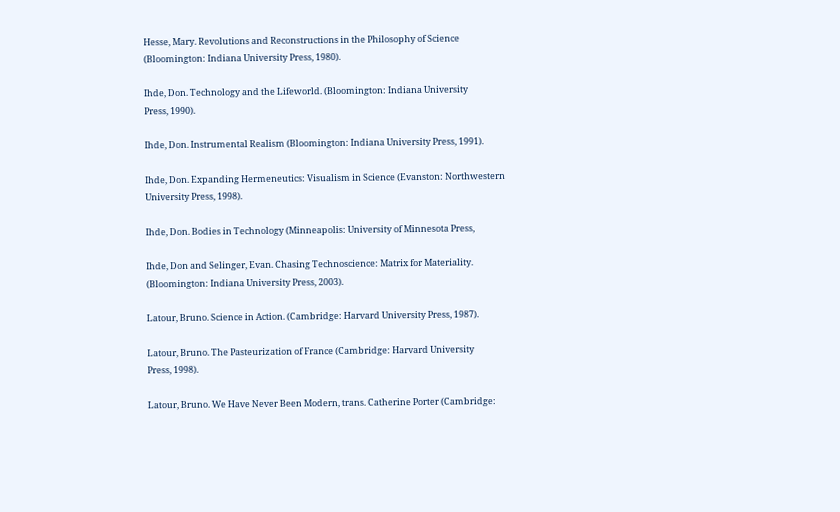Hesse, Mary. Revolutions and Reconstructions in the Philosophy of Science
(Bloomington: Indiana University Press, 1980).

Ihde, Don. Technology and the Lifeworld. (Bloomington: Indiana University
Press, 1990).

Ihde, Don. Instrumental Realism (Bloomington: Indiana University Press, 1991).

Ihde, Don. Expanding Hermeneutics: Visualism in Science (Evanston: Northwestern
University Press, 1998).

Ihde, Don. Bodies in Technology (Minneapolis: University of Minnesota Press,

Ihde, Don and Selinger, Evan. Chasing Technoscience: Matrix for Materiality.
(Bloomington: Indiana University Press, 2003).

Latour, Bruno. Science in Action. (Cambridge: Harvard University Press, 1987).

Latour, Bruno. The Pasteurization of France (Cambridge: Harvard University
Press, 1998).

Latour, Bruno. We Have Never Been Modern, trans. Catherine Porter (Cambridge: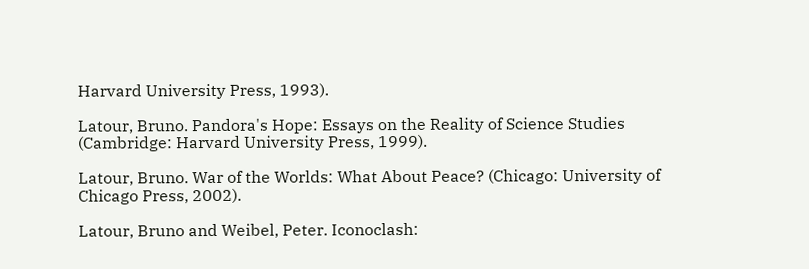Harvard University Press, 1993).

Latour, Bruno. Pandora's Hope: Essays on the Reality of Science Studies
(Cambridge: Harvard University Press, 1999).

Latour, Bruno. War of the Worlds: What About Peace? (Chicago: University of
Chicago Press, 2002).

Latour, Bruno and Weibel, Peter. Iconoclash: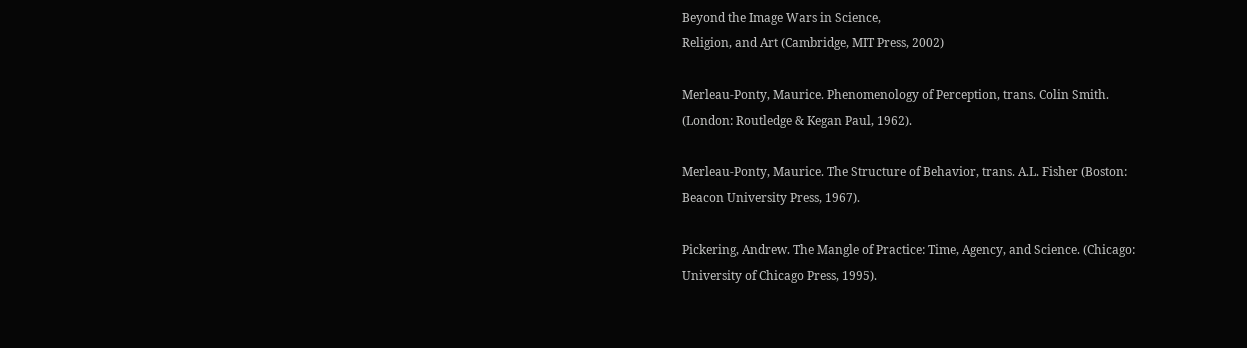Beyond the Image Wars in Science,
Religion, and Art (Cambridge, MIT Press, 2002)

Merleau-Ponty, Maurice. Phenomenology of Perception, trans. Colin Smith.
(London: Routledge & Kegan Paul, 1962).

Merleau-Ponty, Maurice. The Structure of Behavior, trans. A.L. Fisher (Boston:
Beacon University Press, 1967).

Pickering, Andrew. The Mangle of Practice: Time, Agency, and Science. (Chicago:
University of Chicago Press, 1995).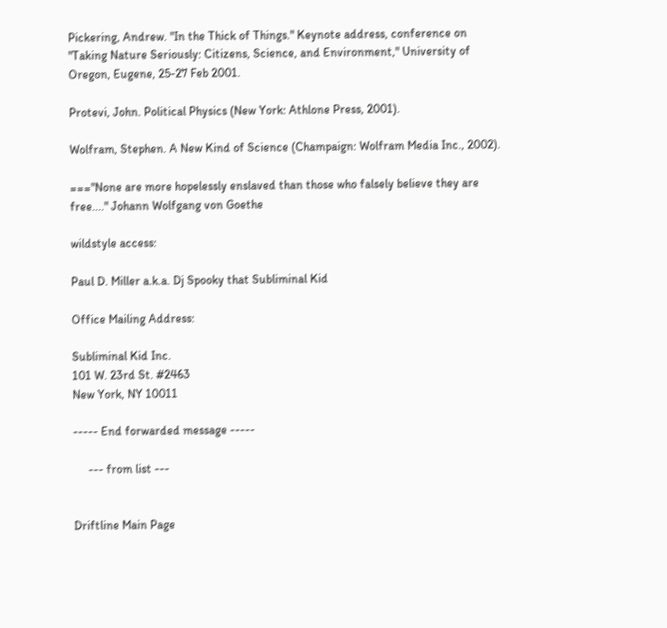Pickering, Andrew. "In the Thick of Things." Keynote address, conference on
"Taking Nature Seriously: Citizens, Science, and Environment," University of
Oregon, Eugene, 25-27 Feb 2001.

Protevi, John. Political Physics (New York: Athlone Press, 2001).

Wolfram, Stephen. A New Kind of Science (Champaign: Wolfram Media Inc., 2002).

==="None are more hopelessly enslaved than those who falsely believe they are
free...." Johann Wolfgang von Goethe

wildstyle access:

Paul D. Miller a.k.a. Dj Spooky that Subliminal Kid

Office Mailing Address:

Subliminal Kid Inc.
101 W. 23rd St. #2463
New York, NY 10011

----- End forwarded message -----

     --- from list ---


Driftline Main Page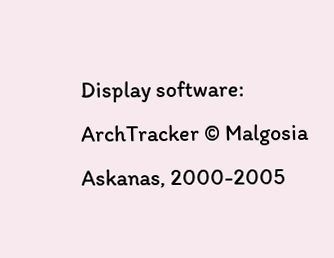Display software: ArchTracker © Malgosia Askanas, 2000-2005